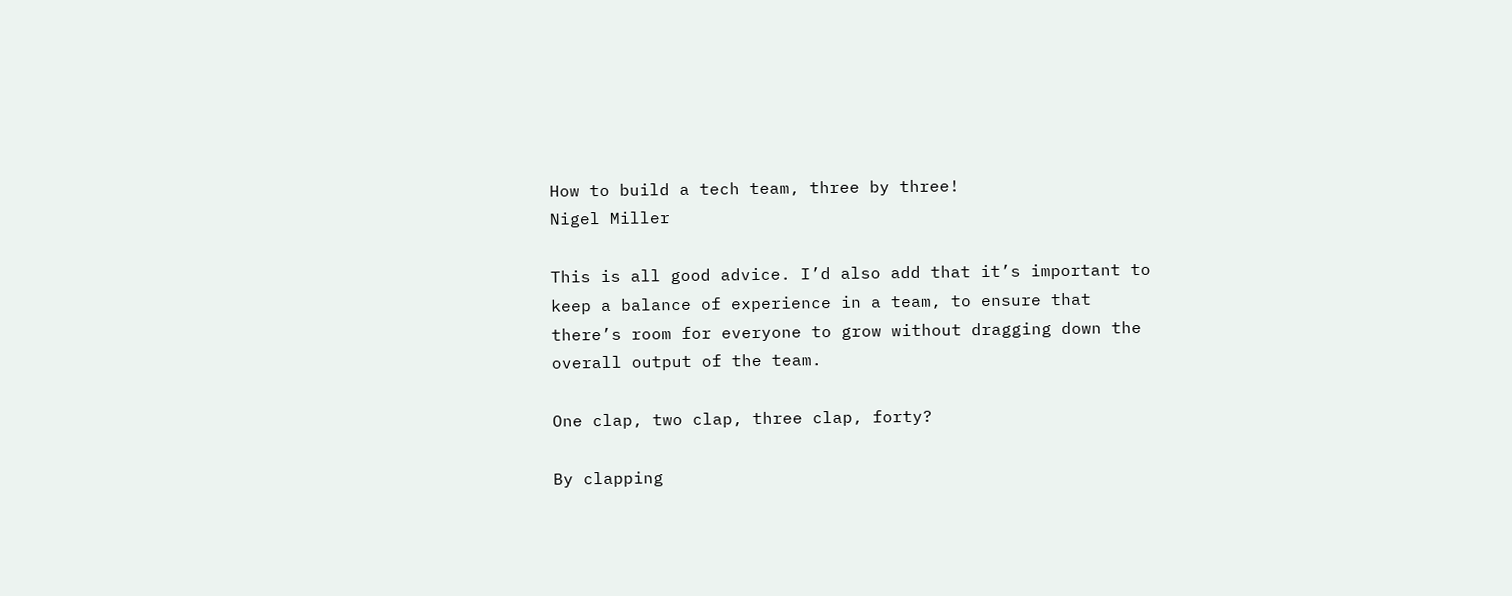How to build a tech team, three by three!
Nigel Miller

This is all good advice. I’d also add that it’s important to keep a balance of experience in a team, to ensure that there’s room for everyone to grow without dragging down the overall output of the team.

One clap, two clap, three clap, forty?

By clapping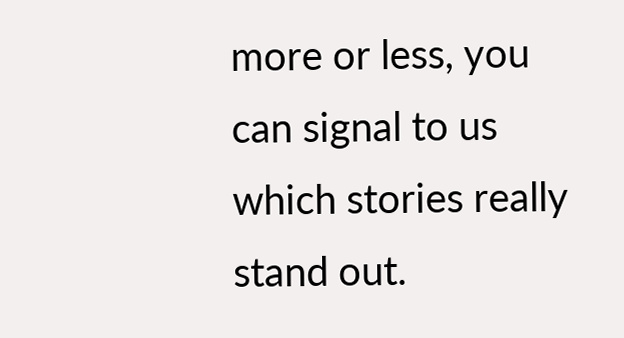more or less, you can signal to us which stories really stand out.